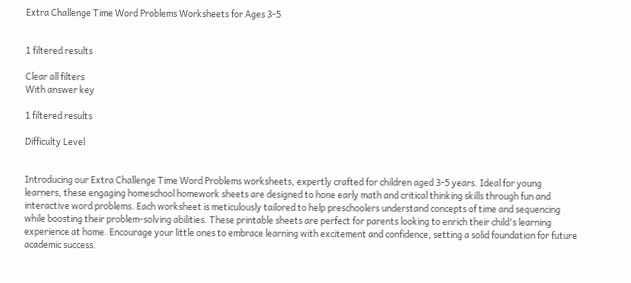Extra Challenge Time Word Problems Worksheets for Ages 3-5


1 filtered results

Clear all filters
With answer key

1 filtered results

Difficulty Level


Introducing our Extra Challenge Time Word Problems worksheets, expertly crafted for children aged 3-5 years. Ideal for young learners, these engaging homeschool homework sheets are designed to hone early math and critical thinking skills through fun and interactive word problems. Each worksheet is meticulously tailored to help preschoolers understand concepts of time and sequencing while boosting their problem-solving abilities. These printable sheets are perfect for parents looking to enrich their child's learning experience at home. Encourage your little ones to embrace learning with excitement and confidence, setting a solid foundation for future academic success.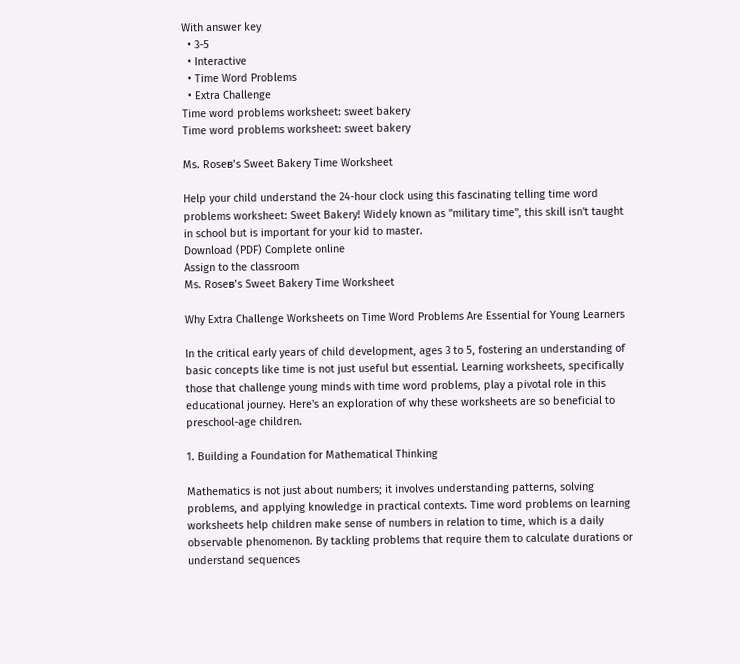With answer key
  • 3-5
  • Interactive
  • Time Word Problems
  • Extra Challenge
Time word problems worksheet: sweet bakery
Time word problems worksheet: sweet bakery

Ms. Roseв's Sweet Bakery Time Worksheet

Help your child understand the 24-hour clock using this fascinating telling time word problems worksheet: Sweet Bakery! Widely known as "military time", this skill isn't taught in school but is important for your kid to master.
Download (PDF) Complete online
Assign to the classroom
Ms. Roseв's Sweet Bakery Time Worksheet

Why Extra Challenge Worksheets on Time Word Problems Are Essential for Young Learners

In the critical early years of child development, ages 3 to 5, fostering an understanding of basic concepts like time is not just useful but essential. Learning worksheets, specifically those that challenge young minds with time word problems, play a pivotal role in this educational journey. Here's an exploration of why these worksheets are so beneficial to preschool-age children.

1. Building a Foundation for Mathematical Thinking

Mathematics is not just about numbers; it involves understanding patterns, solving problems, and applying knowledge in practical contexts. Time word problems on learning worksheets help children make sense of numbers in relation to time, which is a daily observable phenomenon. By tackling problems that require them to calculate durations or understand sequences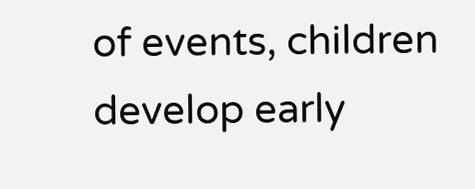of events, children develop early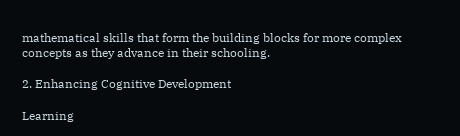mathematical skills that form the building blocks for more complex concepts as they advance in their schooling.

2. Enhancing Cognitive Development

Learning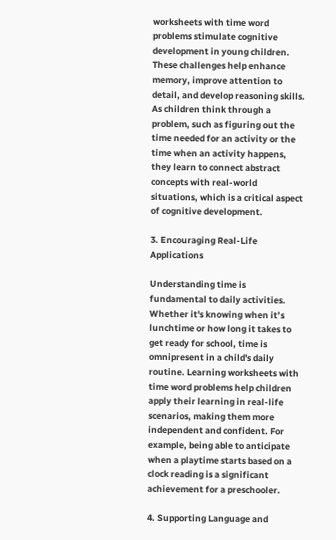worksheets with time word problems stimulate cognitive development in young children. These challenges help enhance memory, improve attention to detail, and develop reasoning skills. As children think through a problem, such as figuring out the time needed for an activity or the time when an activity happens, they learn to connect abstract concepts with real-world situations, which is a critical aspect of cognitive development.

3. Encouraging Real-Life Applications

Understanding time is fundamental to daily activities. Whether it's knowing when it’s lunchtime or how long it takes to get ready for school, time is omnipresent in a child's daily routine. Learning worksheets with time word problems help children apply their learning in real-life scenarios, making them more independent and confident. For example, being able to anticipate when a playtime starts based on a clock reading is a significant achievement for a preschooler.

4. Supporting Language and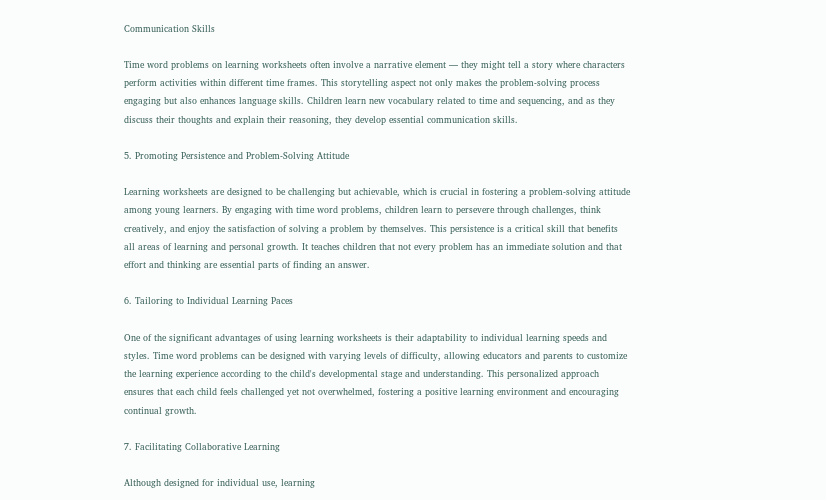Communication Skills

Time word problems on learning worksheets often involve a narrative element — they might tell a story where characters perform activities within different time frames. This storytelling aspect not only makes the problem-solving process engaging but also enhances language skills. Children learn new vocabulary related to time and sequencing, and as they discuss their thoughts and explain their reasoning, they develop essential communication skills.

5. Promoting Persistence and Problem-Solving Attitude

Learning worksheets are designed to be challenging but achievable, which is crucial in fostering a problem-solving attitude among young learners. By engaging with time word problems, children learn to persevere through challenges, think creatively, and enjoy the satisfaction of solving a problem by themselves. This persistence is a critical skill that benefits all areas of learning and personal growth. It teaches children that not every problem has an immediate solution and that effort and thinking are essential parts of finding an answer.

6. Tailoring to Individual Learning Paces

One of the significant advantages of using learning worksheets is their adaptability to individual learning speeds and styles. Time word problems can be designed with varying levels of difficulty, allowing educators and parents to customize the learning experience according to the child's developmental stage and understanding. This personalized approach ensures that each child feels challenged yet not overwhelmed, fostering a positive learning environment and encouraging continual growth.

7. Facilitating Collaborative Learning

Although designed for individual use, learning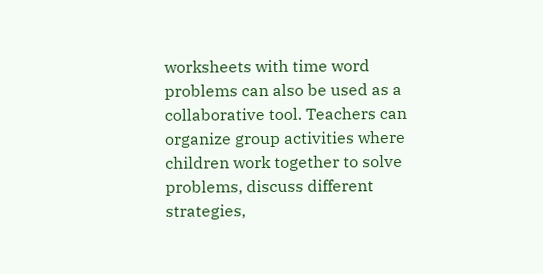worksheets with time word problems can also be used as a collaborative tool. Teachers can organize group activities where children work together to solve problems, discuss different strategies,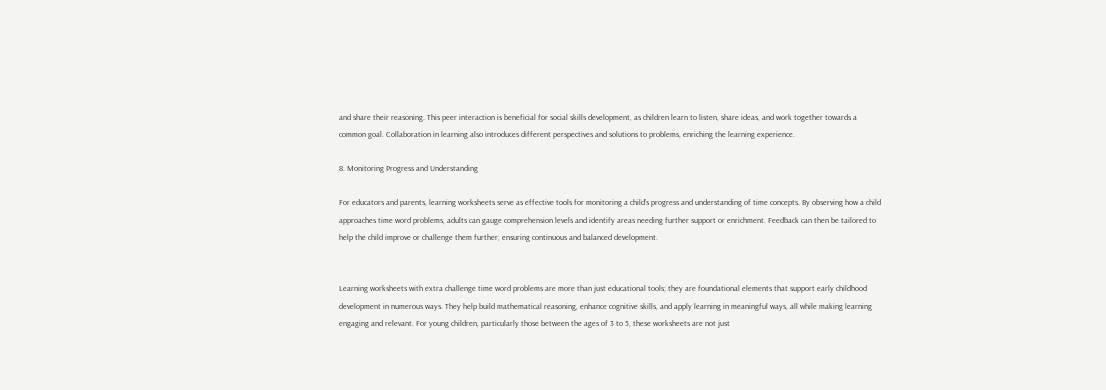and share their reasoning. This peer interaction is beneficial for social skills development, as children learn to listen, share ideas, and work together towards a common goal. Collaboration in learning also introduces different perspectives and solutions to problems, enriching the learning experience.

8. Monitoring Progress and Understanding

For educators and parents, learning worksheets serve as effective tools for monitoring a child’s progress and understanding of time concepts. By observing how a child approaches time word problems, adults can gauge comprehension levels and identify areas needing further support or enrichment. Feedback can then be tailored to help the child improve or challenge them further, ensuring continuous and balanced development.


Learning worksheets with extra challenge time word problems are more than just educational tools; they are foundational elements that support early childhood development in numerous ways. They help build mathematical reasoning, enhance cognitive skills, and apply learning in meaningful ways, all while making learning engaging and relevant. For young children, particularly those between the ages of 3 to 5, these worksheets are not just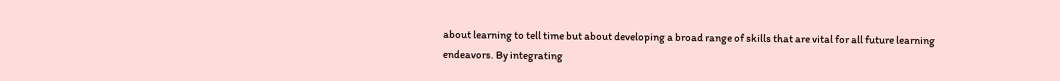about learning to tell time but about developing a broad range of skills that are vital for all future learning endeavors. By integrating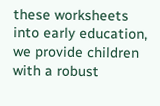these worksheets into early education, we provide children with a robust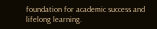foundation for academic success and lifelong learning.